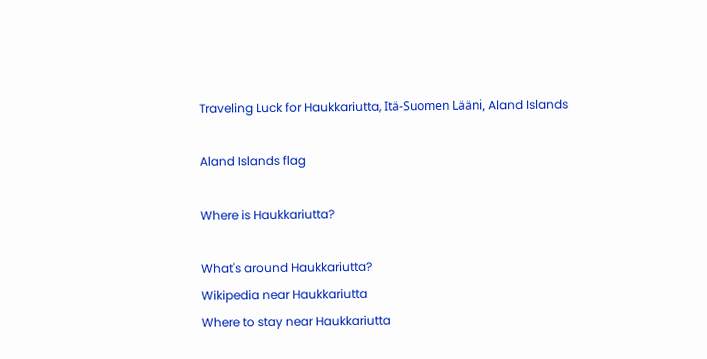Traveling Luck for Haukkariutta, Itä-Suomen Lääni, Aland Islands

Aland Islands flag

Where is Haukkariutta?

What's around Haukkariutta?
Wikipedia near Haukkariutta
Where to stay near Haukkariutta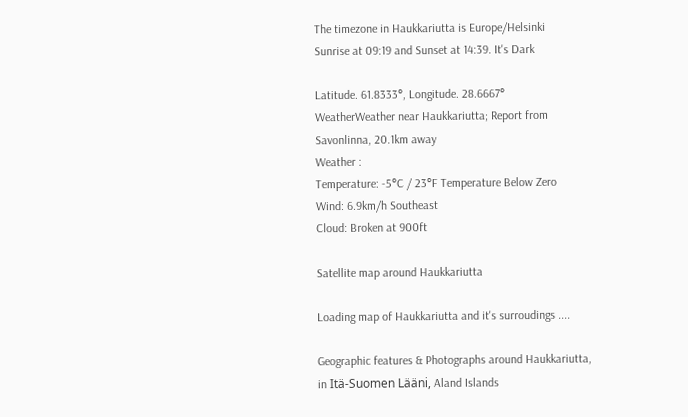The timezone in Haukkariutta is Europe/Helsinki
Sunrise at 09:19 and Sunset at 14:39. It's Dark

Latitude. 61.8333°, Longitude. 28.6667°
WeatherWeather near Haukkariutta; Report from Savonlinna, 20.1km away
Weather :
Temperature: -5°C / 23°F Temperature Below Zero
Wind: 6.9km/h Southeast
Cloud: Broken at 900ft

Satellite map around Haukkariutta

Loading map of Haukkariutta and it's surroudings ....

Geographic features & Photographs around Haukkariutta, in Itä-Suomen Lääni, Aland Islands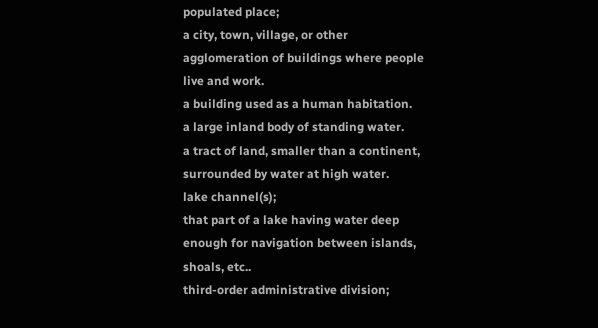populated place;
a city, town, village, or other agglomeration of buildings where people live and work.
a building used as a human habitation.
a large inland body of standing water.
a tract of land, smaller than a continent, surrounded by water at high water.
lake channel(s);
that part of a lake having water deep enough for navigation between islands, shoals, etc..
third-order administrative division;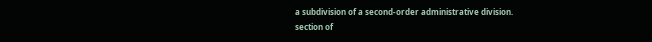a subdivision of a second-order administrative division.
section of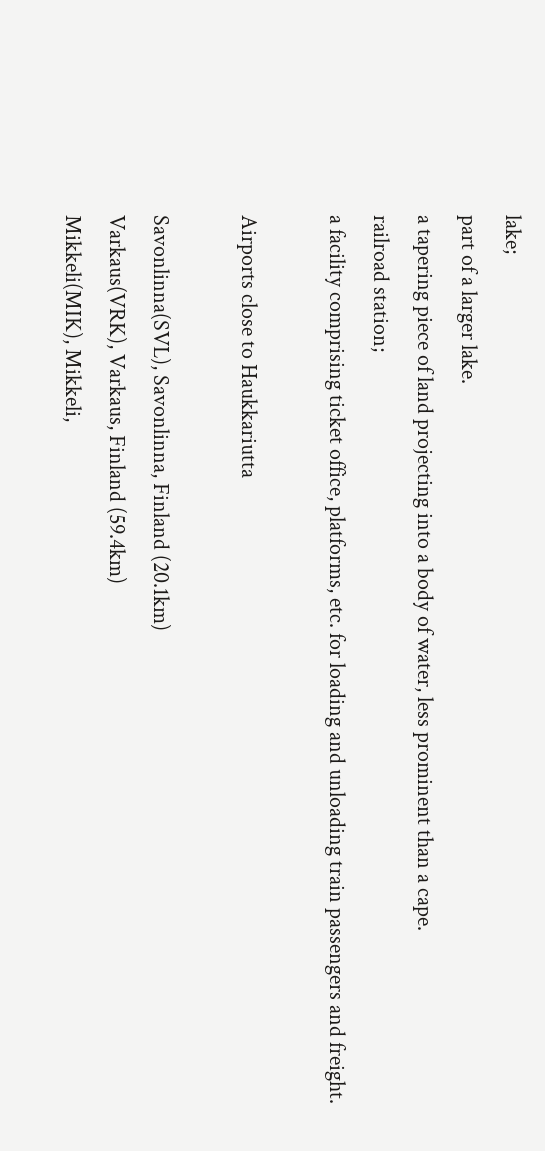lake;
part of a larger lake.
a tapering piece of land projecting into a body of water, less prominent than a cape.
railroad station;
a facility comprising ticket office, platforms, etc. for loading and unloading train passengers and freight.

Airports close to Haukkariutta

Savonlinna(SVL), Savonlinna, Finland (20.1km)
Varkaus(VRK), Varkaus, Finland (59.4km)
Mikkeli(MIK), Mikkeli,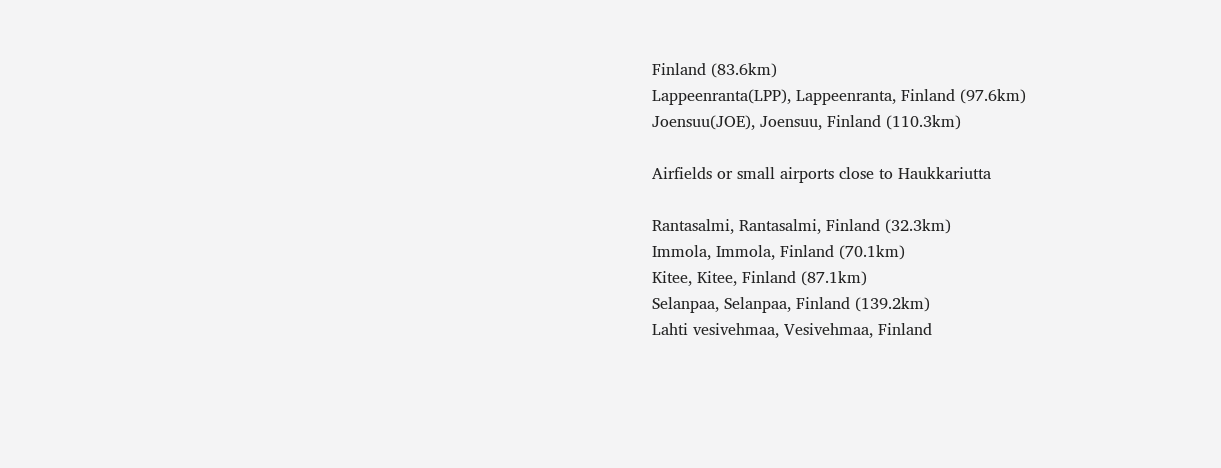Finland (83.6km)
Lappeenranta(LPP), Lappeenranta, Finland (97.6km)
Joensuu(JOE), Joensuu, Finland (110.3km)

Airfields or small airports close to Haukkariutta

Rantasalmi, Rantasalmi, Finland (32.3km)
Immola, Immola, Finland (70.1km)
Kitee, Kitee, Finland (87.1km)
Selanpaa, Selanpaa, Finland (139.2km)
Lahti vesivehmaa, Vesivehmaa, Finland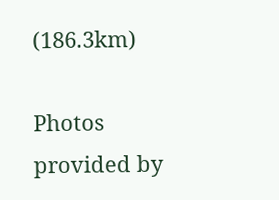(186.3km)

Photos provided by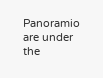Panoramio are under the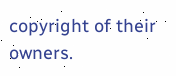copyright of their owners.